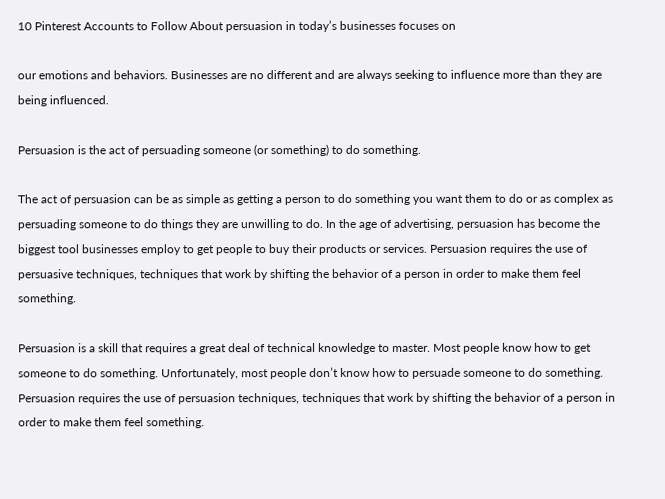10 Pinterest Accounts to Follow About persuasion in today’s businesses focuses on

our emotions and behaviors. Businesses are no different and are always seeking to influence more than they are being influenced.

Persuasion is the act of persuading someone (or something) to do something.

The act of persuasion can be as simple as getting a person to do something you want them to do or as complex as persuading someone to do things they are unwilling to do. In the age of advertising, persuasion has become the biggest tool businesses employ to get people to buy their products or services. Persuasion requires the use of persuasive techniques, techniques that work by shifting the behavior of a person in order to make them feel something.

Persuasion is a skill that requires a great deal of technical knowledge to master. Most people know how to get someone to do something. Unfortunately, most people don’t know how to persuade someone to do something. Persuasion requires the use of persuasion techniques, techniques that work by shifting the behavior of a person in order to make them feel something.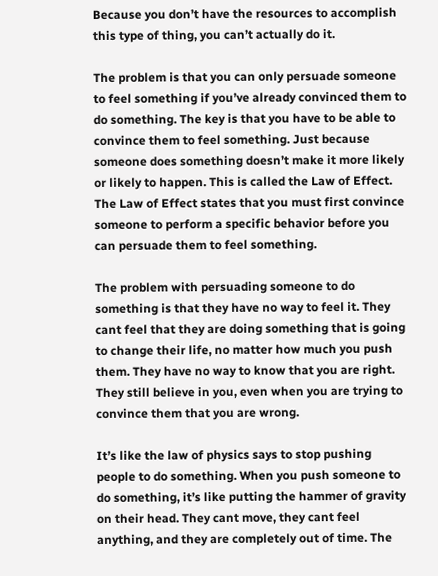Because you don’t have the resources to accomplish this type of thing, you can’t actually do it.

The problem is that you can only persuade someone to feel something if you’ve already convinced them to do something. The key is that you have to be able to convince them to feel something. Just because someone does something doesn’t make it more likely or likely to happen. This is called the Law of Effect. The Law of Effect states that you must first convince someone to perform a specific behavior before you can persuade them to feel something.

The problem with persuading someone to do something is that they have no way to feel it. They cant feel that they are doing something that is going to change their life, no matter how much you push them. They have no way to know that you are right. They still believe in you, even when you are trying to convince them that you are wrong.

It’s like the law of physics says to stop pushing people to do something. When you push someone to do something, it’s like putting the hammer of gravity on their head. They cant move, they cant feel anything, and they are completely out of time. The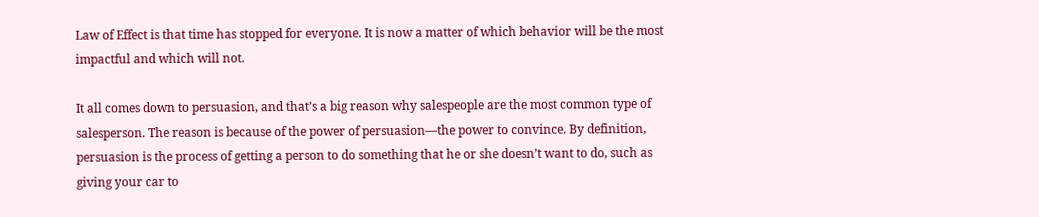Law of Effect is that time has stopped for everyone. It is now a matter of which behavior will be the most impactful and which will not.

It all comes down to persuasion, and that’s a big reason why salespeople are the most common type of salesperson. The reason is because of the power of persuasion—the power to convince. By definition, persuasion is the process of getting a person to do something that he or she doesn’t want to do, such as giving your car to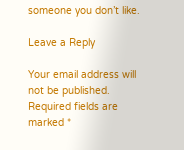someone you don’t like.

Leave a Reply

Your email address will not be published. Required fields are marked *